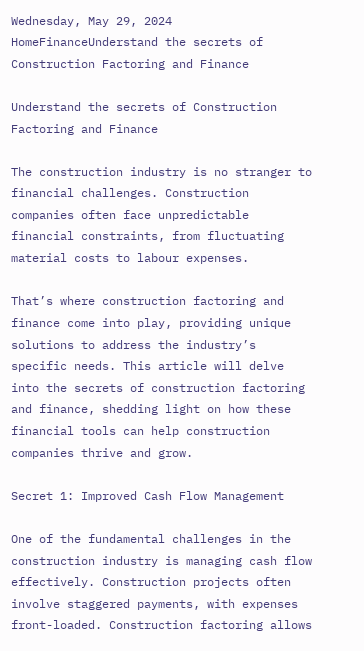Wednesday, May 29, 2024
HomeFinanceUnderstand the secrets of Construction Factoring and Finance

Understand the secrets of Construction Factoring and Finance

The construction industry is no stranger to financial challenges. Construction companies often face unpredictable financial constraints, from fluctuating material costs to labour expenses.

That’s where construction factoring and finance come into play, providing unique solutions to address the industry’s specific needs. This article will delve into the secrets of construction factoring and finance, shedding light on how these financial tools can help construction companies thrive and grow.

Secret 1: Improved Cash Flow Management

One of the fundamental challenges in the construction industry is managing cash flow effectively. Construction projects often involve staggered payments, with expenses front-loaded. Construction factoring allows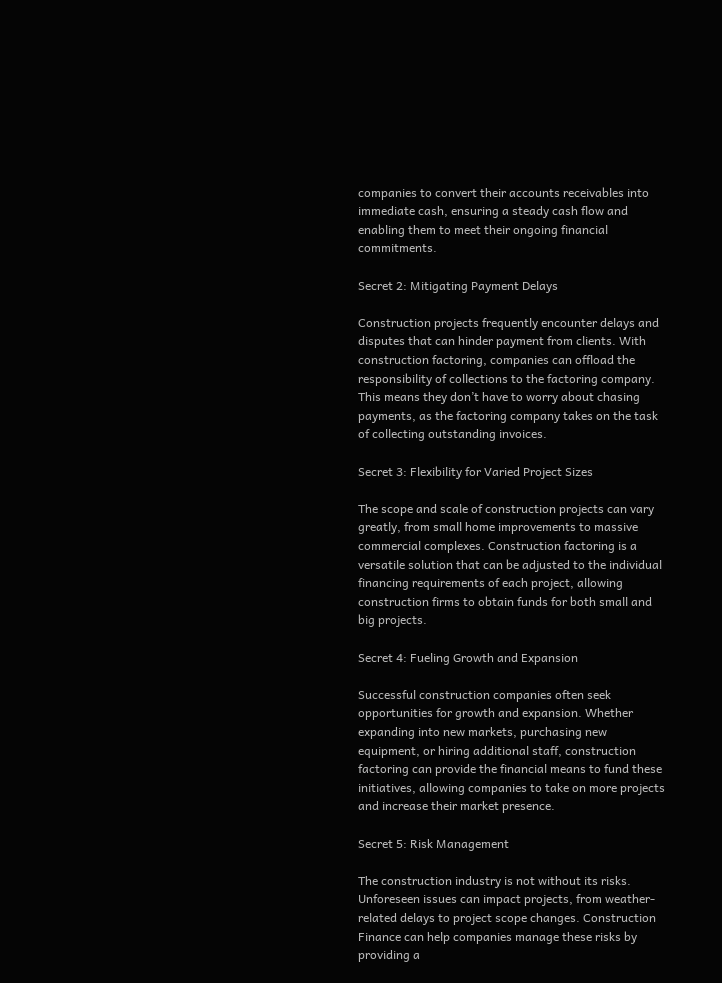companies to convert their accounts receivables into immediate cash, ensuring a steady cash flow and enabling them to meet their ongoing financial commitments.

Secret 2: Mitigating Payment Delays

Construction projects frequently encounter delays and disputes that can hinder payment from clients. With construction factoring, companies can offload the responsibility of collections to the factoring company. This means they don’t have to worry about chasing payments, as the factoring company takes on the task of collecting outstanding invoices.

Secret 3: Flexibility for Varied Project Sizes

The scope and scale of construction projects can vary greatly, from small home improvements to massive commercial complexes. Construction factoring is a versatile solution that can be adjusted to the individual financing requirements of each project, allowing construction firms to obtain funds for both small and big projects.

Secret 4: Fueling Growth and Expansion

Successful construction companies often seek opportunities for growth and expansion. Whether expanding into new markets, purchasing new equipment, or hiring additional staff, construction factoring can provide the financial means to fund these initiatives, allowing companies to take on more projects and increase their market presence.

Secret 5: Risk Management

The construction industry is not without its risks. Unforeseen issues can impact projects, from weather-related delays to project scope changes. Construction Finance can help companies manage these risks by providing a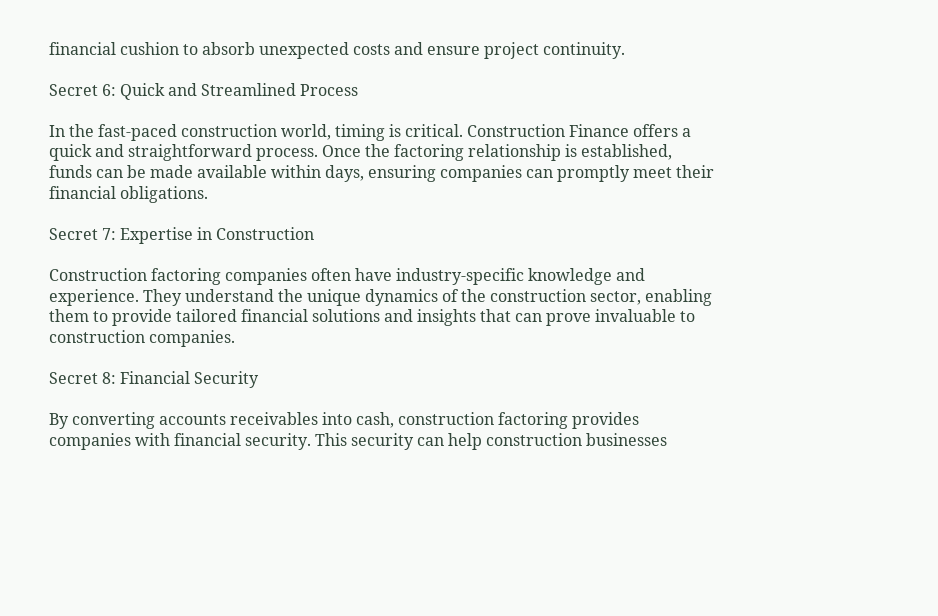financial cushion to absorb unexpected costs and ensure project continuity.

Secret 6: Quick and Streamlined Process

In the fast-paced construction world, timing is critical. Construction Finance offers a quick and straightforward process. Once the factoring relationship is established, funds can be made available within days, ensuring companies can promptly meet their financial obligations.

Secret 7: Expertise in Construction

Construction factoring companies often have industry-specific knowledge and experience. They understand the unique dynamics of the construction sector, enabling them to provide tailored financial solutions and insights that can prove invaluable to construction companies.

Secret 8: Financial Security

By converting accounts receivables into cash, construction factoring provides companies with financial security. This security can help construction businesses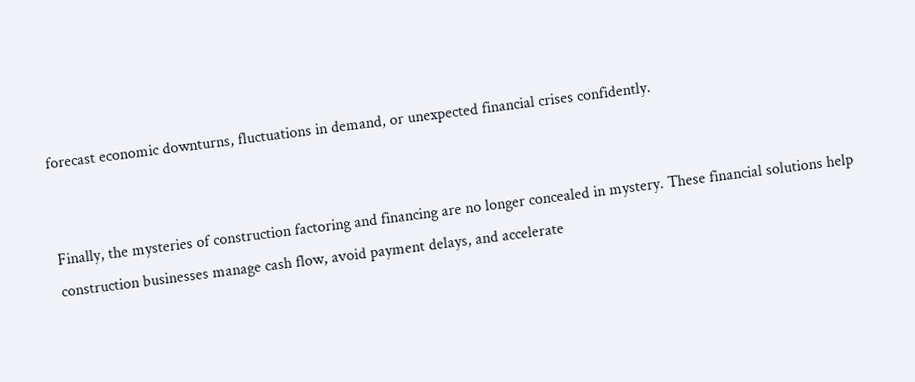forecast economic downturns, fluctuations in demand, or unexpected financial crises confidently.


Finally, the mysteries of construction factoring and financing are no longer concealed in mystery. These financial solutions help construction businesses manage cash flow, avoid payment delays, and accelerate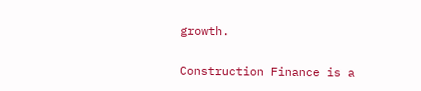growth.

Construction Finance is a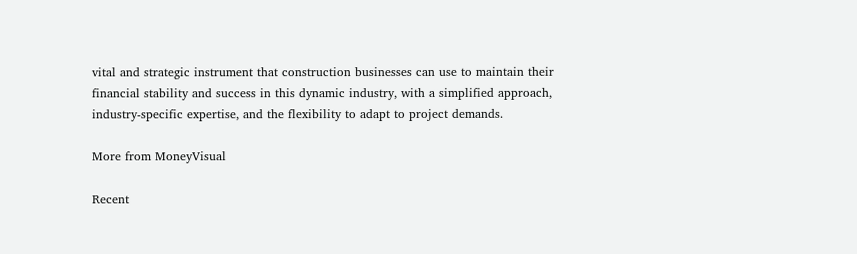vital and strategic instrument that construction businesses can use to maintain their financial stability and success in this dynamic industry, with a simplified approach, industry-specific expertise, and the flexibility to adapt to project demands.

More from MoneyVisual

Recent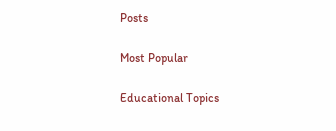Posts

Most Popular

Educational Topics